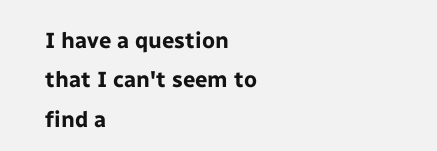I have a question that I can't seem to find a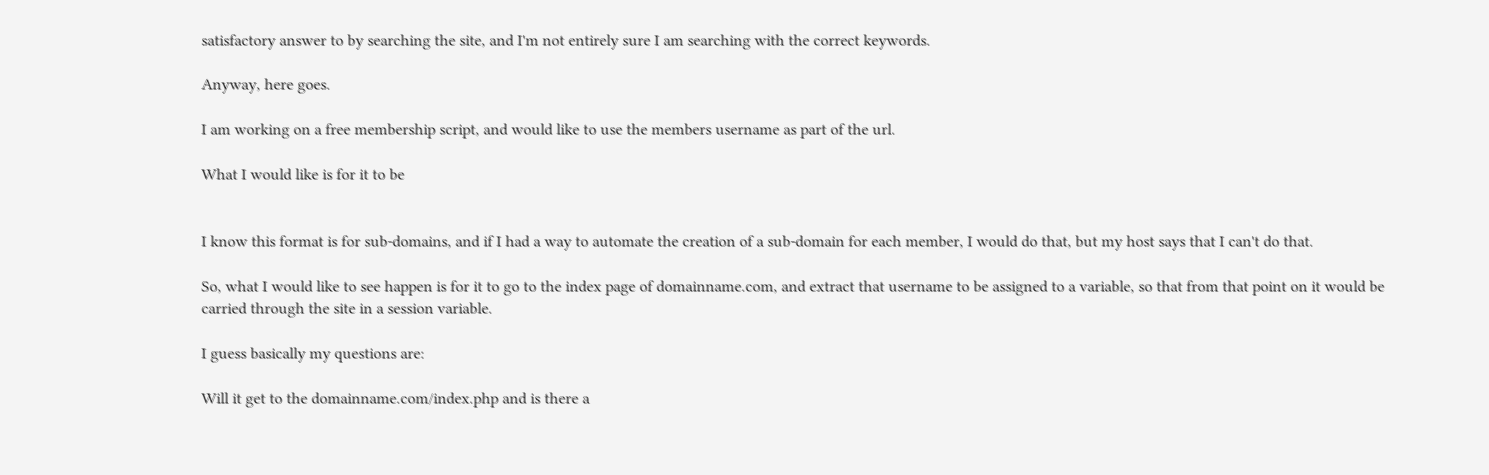satisfactory answer to by searching the site, and I'm not entirely sure I am searching with the correct keywords.

Anyway, here goes.

I am working on a free membership script, and would like to use the members username as part of the url.

What I would like is for it to be


I know this format is for sub-domains, and if I had a way to automate the creation of a sub-domain for each member, I would do that, but my host says that I can't do that.

So, what I would like to see happen is for it to go to the index page of domainname.com, and extract that username to be assigned to a variable, so that from that point on it would be carried through the site in a session variable.

I guess basically my questions are:

Will it get to the domainname.com/index.php and is there a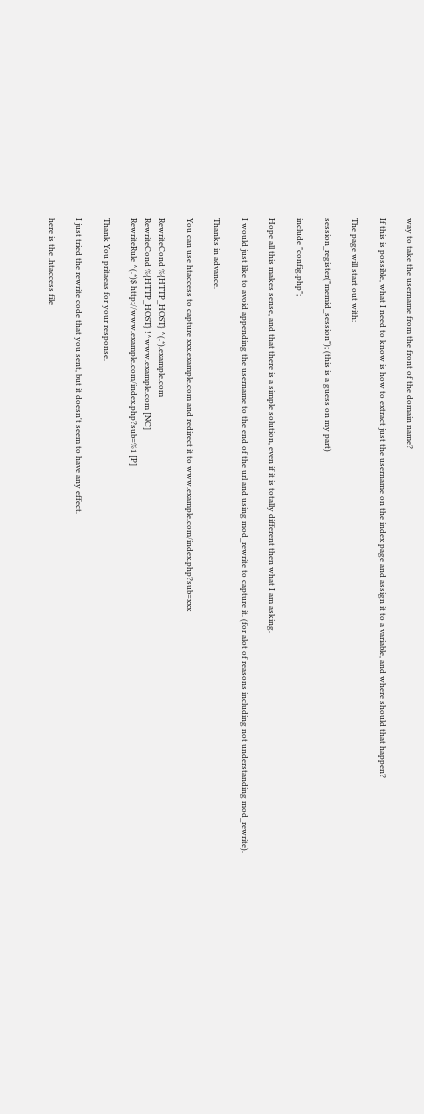way to take the username from the front of the domain name?

If this is possible, what I need to know is how to extract just the username on the index page and assign it to a variable, and where should that happen?

The page will start out with:

session_register("memid_session"); (this is a guess on my part)

include "config.php";

Hope all this makes sense, and that there is a simple solution, even if it is totally different then what I am asking.

I would just like to avoid appending the username to the end of the url and using mod_rewrite to capture it. (for alot of reasons including not understanding mod_rewrite).

Thanks in advance.

You can use htaccess to capture xxx.example.com and redirect it to www.example.com/index.php?sub=xxx

RewriteCond %{HTTP_HOST} ^(.*).example.com
RewriteCond %{HTTP_HOST} !^www.example.com [NC]
RewriteRule ^(.*)$ http://www.example.com/index.php?sub=%1 [P]

Thank You pritaeas for your response.

I just tried the rewrite code that you sent, but it doesn't seem to have any effect.

here is the .htaccess file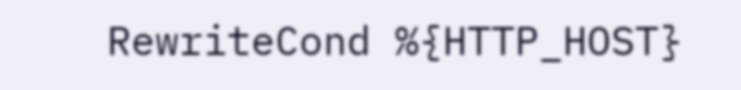RewriteCond %{HTTP_HOST}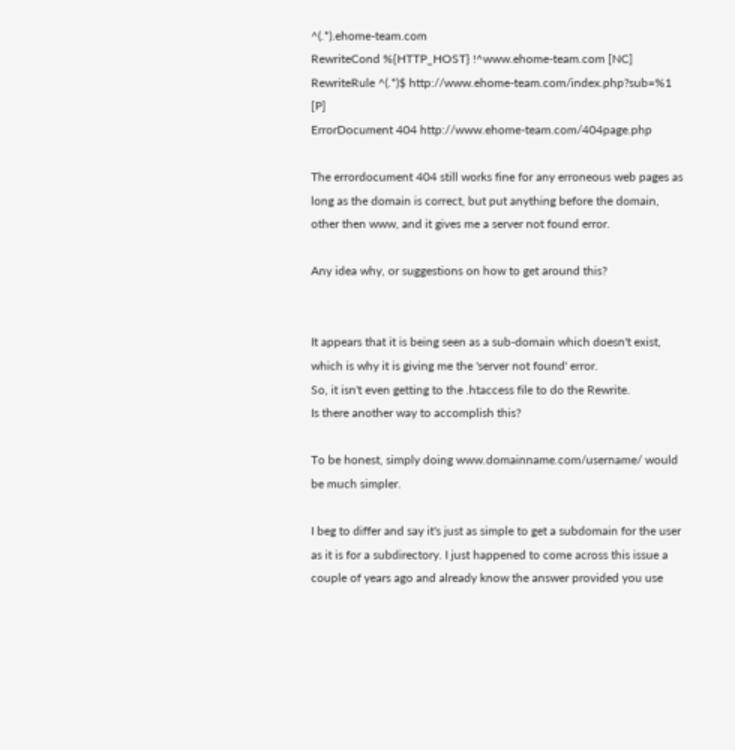^(.*).ehome-team.com
RewriteCond %{HTTP_HOST} !^www.ehome-team.com [NC]
RewriteRule ^(.*)$ http://www.ehome-team.com/index.php?sub=%1 [P]
ErrorDocument 404 http://www.ehome-team.com/404page.php

The errordocument 404 still works fine for any erroneous web pages as long as the domain is correct, but put anything before the domain, other then www, and it gives me a server not found error.

Any idea why, or suggestions on how to get around this?


It appears that it is being seen as a sub-domain which doesn't exist, which is why it is giving me the 'server not found' error.
So, it isn't even getting to the .htaccess file to do the Rewrite.
Is there another way to accomplish this?

To be honest, simply doing www.domainname.com/username/ would be much simpler.

I beg to differ and say it's just as simple to get a subdomain for the user as it is for a subdirectory. I just happened to come across this issue a couple of years ago and already know the answer provided you use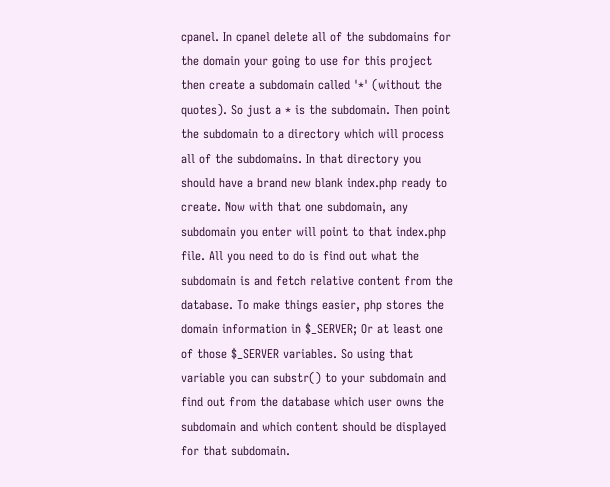cpanel. In cpanel delete all of the subdomains for the domain your going to use for this project then create a subdomain called '*' (without the quotes). So just a * is the subdomain. Then point the subdomain to a directory which will process all of the subdomains. In that directory you should have a brand new blank index.php ready to create. Now with that one subdomain, any subdomain you enter will point to that index.php file. All you need to do is find out what the subdomain is and fetch relative content from the database. To make things easier, php stores the domain information in $_SERVER; Or at least one of those $_SERVER variables. So using that variable you can substr() to your subdomain and find out from the database which user owns the subdomain and which content should be displayed for that subdomain.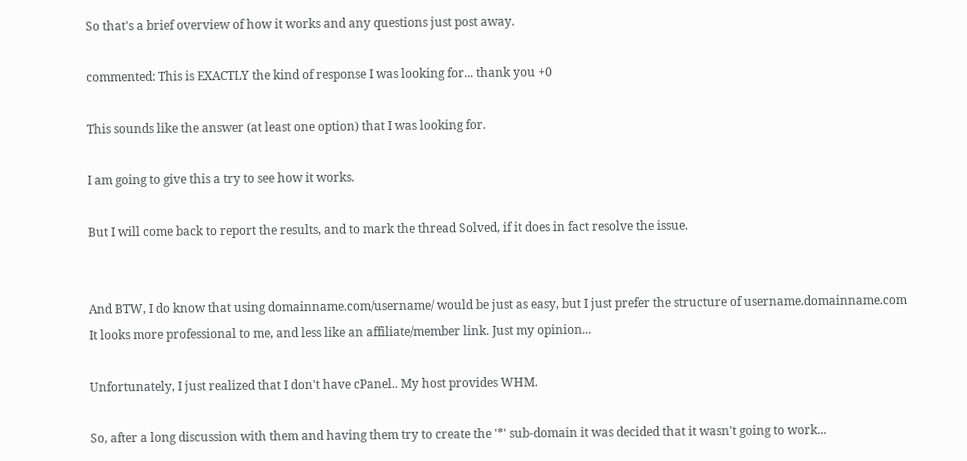So that's a brief overview of how it works and any questions just post away.

commented: This is EXACTLY the kind of response I was looking for... thank you +0

This sounds like the answer (at least one option) that I was looking for.

I am going to give this a try to see how it works.

But I will come back to report the results, and to mark the thread Solved, if it does in fact resolve the issue.


And BTW, I do know that using domainname.com/username/ would be just as easy, but I just prefer the structure of username.domainname.com
It looks more professional to me, and less like an affiliate/member link. Just my opinion...

Unfortunately, I just realized that I don't have cPanel.. My host provides WHM.

So, after a long discussion with them and having them try to create the '*' sub-domain it was decided that it wasn't going to work...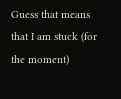Guess that means that I am stuck (for the moment)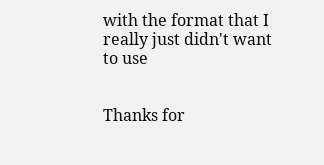with the format that I really just didn't want to use


Thanks for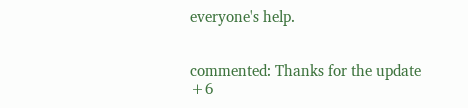everyone's help.


commented: Thanks for the update +6